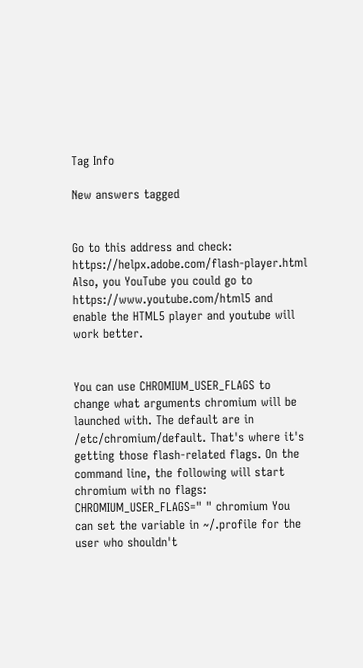Tag Info

New answers tagged


Go to this address and check: https://helpx.adobe.com/flash-player.html Also, you YouTube you could go to https://www.youtube.com/html5 and enable the HTML5 player and youtube will work better.


You can use CHROMIUM_USER_FLAGS to change what arguments chromium will be launched with. The default are in /etc/chromium/default. That's where it's getting those flash-related flags. On the command line, the following will start chromium with no flags: CHROMIUM_USER_FLAGS=" " chromium You can set the variable in ~/.profile for the user who shouldn't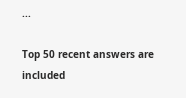...

Top 50 recent answers are included